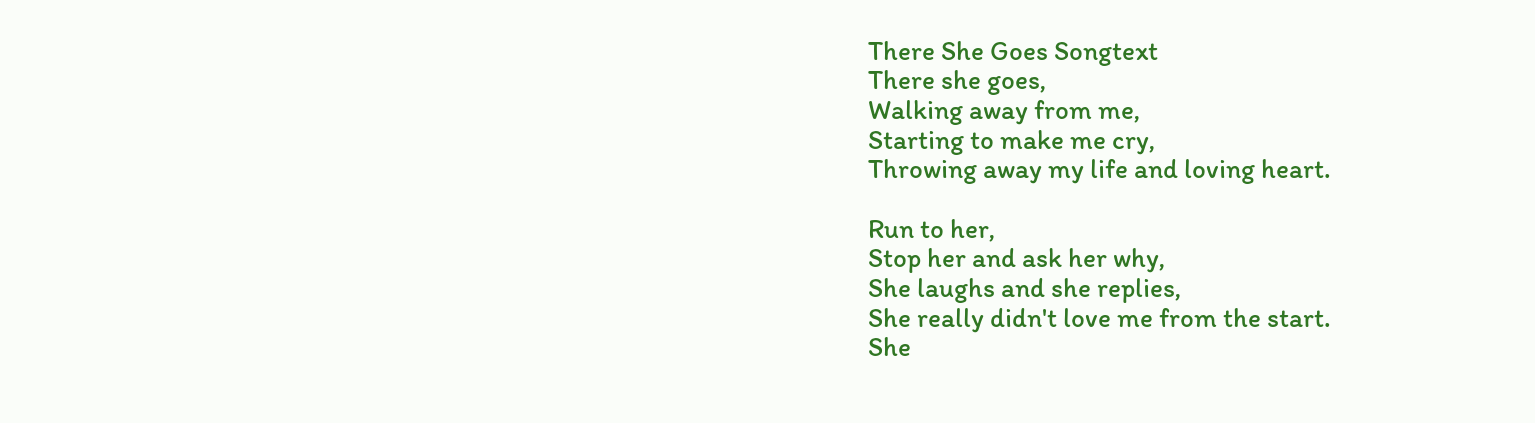There She Goes Songtext
There she goes,
Walking away from me,
Starting to make me cry,
Throwing away my life and loving heart.

Run to her,
Stop her and ask her why,
She laughs and she replies,
She really didn't love me from the start.
She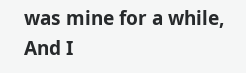was mine for a while,
And I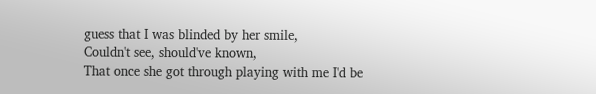guess that I was blinded by her smile,
Couldn't see, should've known,
That once she got through playing with me I'd be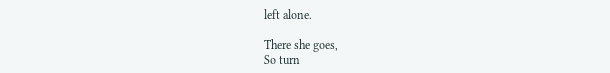left alone.

There she goes,
So turn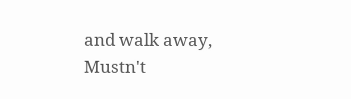and walk away,
Mustn't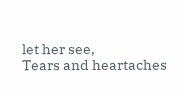let her see,
Tears and heartaches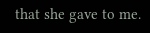that she gave to me.